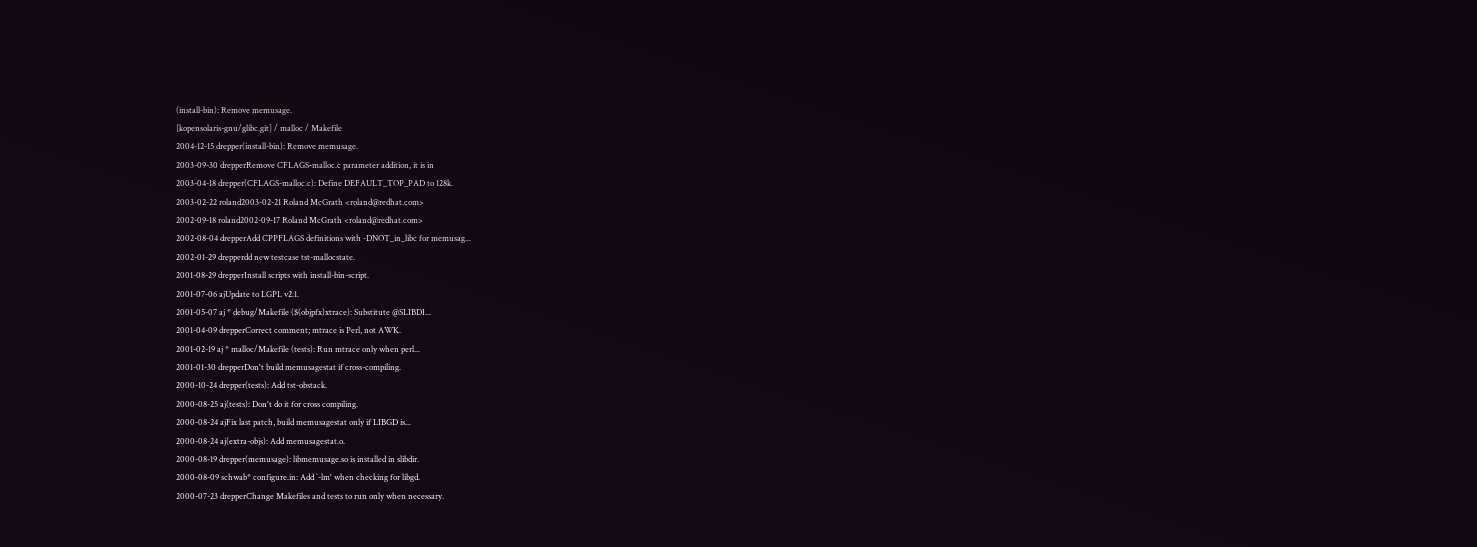(install-bin): Remove memusage.
[kopensolaris-gnu/glibc.git] / malloc / Makefile
2004-12-15 drepper(install-bin): Remove memusage.
2003-09-30 drepperRemove CFLAGS-malloc.c parameter addition, it is in
2003-04-18 drepper(CFLAGS-malloc.c): Define DEFAULT_TOP_PAD to 128k.
2003-02-22 roland2003-02-21 Roland McGrath <roland@redhat.com>
2002-09-18 roland2002-09-17 Roland McGrath <roland@redhat.com>
2002-08-04 drepperAdd CPPFLAGS definitions with -DNOT_in_libc for memusag...
2002-01-29 drepperdd new testcase tst-mallocstate.
2001-08-29 drepperInstall scripts with install-bin-script.
2001-07-06 ajUpdate to LGPL v2.1.
2001-05-07 aj * debug/Makefile ($(objpfx)xtrace): Substitute @SLIBDI...
2001-04-09 drepperCorrect comment; mtrace is Perl, not AWK.
2001-02-19 aj * malloc/Makefile (tests): Run mtrace only when perl...
2001-01-30 drepperDon't build memusagestat if cross-compiling.
2000-10-24 drepper(tests): Add tst-obstack.
2000-08-25 aj(tests): Don't do it for cross compiling.
2000-08-24 ajFix last patch, build memusagestat only if LIBGD is...
2000-08-24 aj(extra-objs): Add memusagestat.o.
2000-08-19 drepper(memusage): libmemusage.so is installed in slibdir.
2000-08-09 schwab* configure.in: Add `-lm' when checking for libgd.
2000-07-23 drepperChange Makefiles and tests to run only when necessary.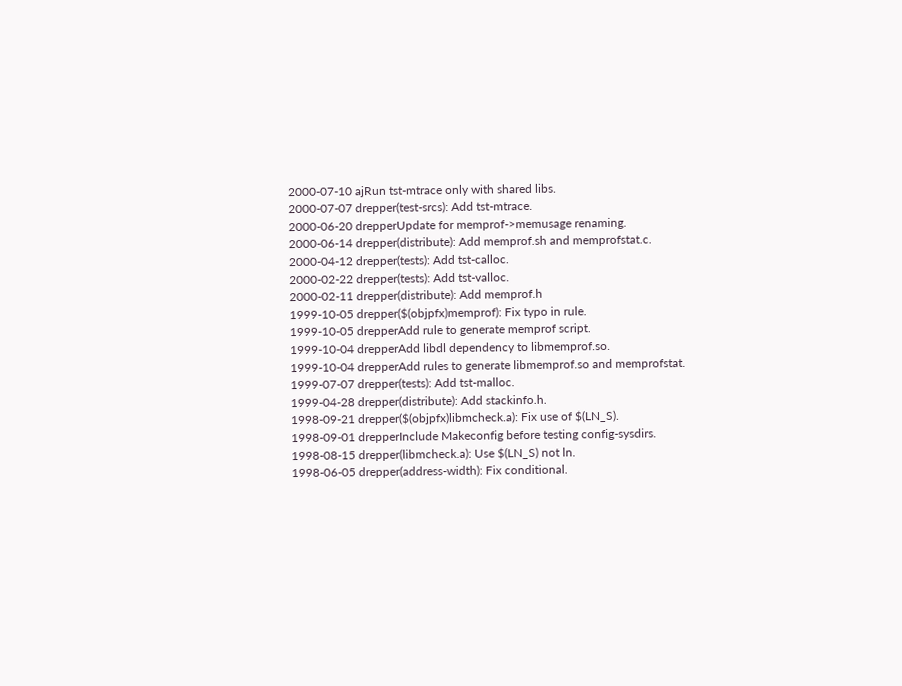2000-07-10 ajRun tst-mtrace only with shared libs.
2000-07-07 drepper(test-srcs): Add tst-mtrace.
2000-06-20 drepperUpdate for memprof->memusage renaming.
2000-06-14 drepper(distribute): Add memprof.sh and memprofstat.c.
2000-04-12 drepper(tests): Add tst-calloc.
2000-02-22 drepper(tests): Add tst-valloc.
2000-02-11 drepper(distribute): Add memprof.h
1999-10-05 drepper($(objpfx)memprof): Fix typo in rule.
1999-10-05 drepperAdd rule to generate memprof script.
1999-10-04 drepperAdd libdl dependency to libmemprof.so.
1999-10-04 drepperAdd rules to generate libmemprof.so and memprofstat.
1999-07-07 drepper(tests): Add tst-malloc.
1999-04-28 drepper(distribute): Add stackinfo.h.
1998-09-21 drepper($(objpfx)libmcheck.a): Fix use of $(LN_S).
1998-09-01 drepperInclude Makeconfig before testing config-sysdirs.
1998-08-15 drepper(libmcheck.a): Use $(LN_S) not ln.
1998-06-05 drepper(address-width): Fix conditional.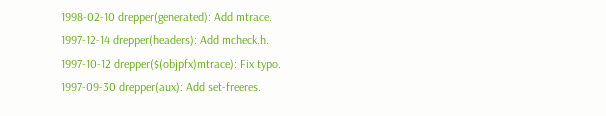1998-02-10 drepper(generated): Add mtrace.
1997-12-14 drepper(headers): Add mcheck.h.
1997-10-12 drepper($(objpfx)mtrace): Fix typo.
1997-09-30 drepper(aux): Add set-freeres.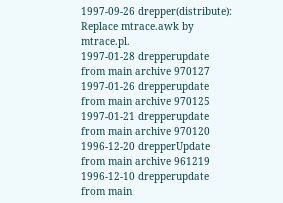1997-09-26 drepper(distribute): Replace mtrace.awk by mtrace.pl.
1997-01-28 drepperupdate from main archive 970127
1997-01-26 drepperupdate from main archive 970125
1997-01-21 drepperupdate from main archive 970120
1996-12-20 drepperUpdate from main archive 961219
1996-12-10 drepperupdate from main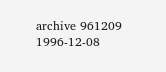archive 961209
1996-12-08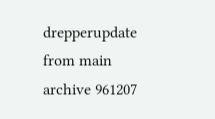drepperupdate from main archive 961207